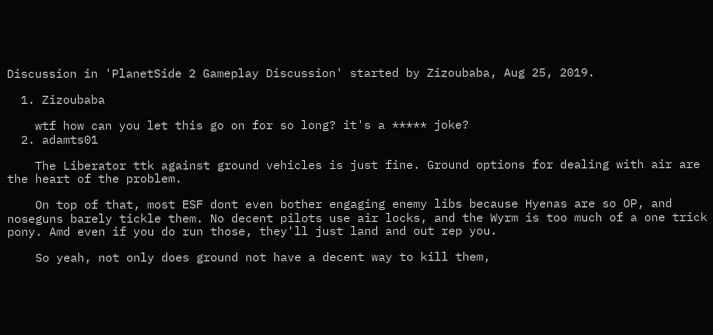Discussion in 'PlanetSide 2 Gameplay Discussion' started by Zizoubaba, Aug 25, 2019.

  1. Zizoubaba

    wtf how can you let this go on for so long? it's a ***** joke?
  2. adamts01

    The Liberator ttk against ground vehicles is just fine. Ground options for dealing with air are the heart of the problem.

    On top of that, most ESF dont even bother engaging enemy libs because Hyenas are so OP, and noseguns barely tickle them. No decent pilots use air locks, and the Wyrm is too much of a one trick pony. Amd even if you do run those, they'll just land and out rep you.

    So yeah, not only does ground not have a decent way to kill them,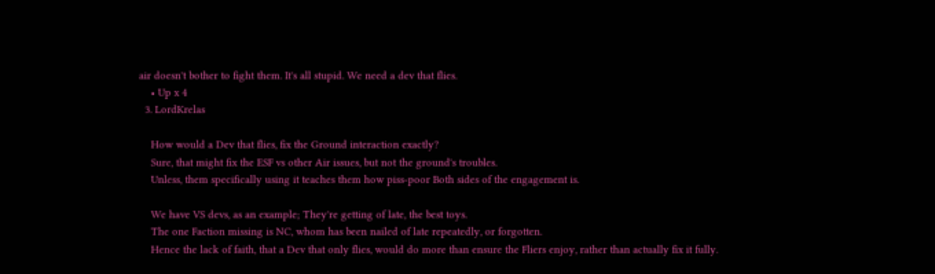air doesn't bother to fight them. It's all stupid. We need a dev that flies.
    • Up x 4
  3. LordKrelas

    How would a Dev that flies, fix the Ground interaction exactly?
    Sure, that might fix the ESF vs other Air issues, but not the ground's troubles.
    Unless, them specifically using it teaches them how piss-poor Both sides of the engagement is.

    We have VS devs, as an example; They're getting of late, the best toys.
    The one Faction missing is NC, whom has been nailed of late repeatedly, or forgotten.
    Hence the lack of faith, that a Dev that only flies, would do more than ensure the Fliers enjoy, rather than actually fix it fully.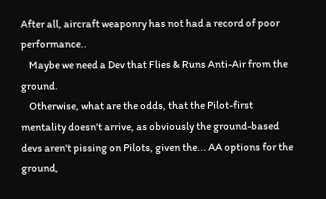After all, aircraft weaponry has not had a record of poor performance..
    Maybe we need a Dev that Flies & Runs Anti-Air from the ground.
    Otherwise, what are the odds, that the Pilot-first mentality doesn't arrive, as obviously the ground-based devs aren't pissing on Pilots, given the... AA options for the ground,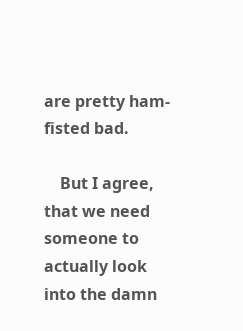are pretty ham-fisted bad.

    But I agree, that we need someone to actually look into the damn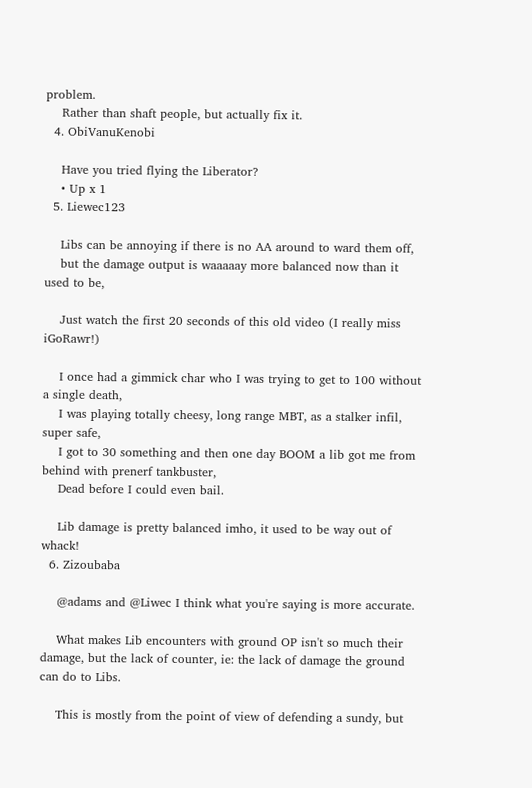problem.
    Rather than shaft people, but actually fix it.
  4. ObiVanuKenobi

    Have you tried flying the Liberator?
    • Up x 1
  5. Liewec123

    Libs can be annoying if there is no AA around to ward them off,
    but the damage output is waaaaay more balanced now than it used to be,

    Just watch the first 20 seconds of this old video (I really miss iGoRawr!)

    I once had a gimmick char who I was trying to get to 100 without a single death,
    I was playing totally cheesy, long range MBT, as a stalker infil, super safe,
    I got to 30 something and then one day BOOM a lib got me from behind with prenerf tankbuster,
    Dead before I could even bail.

    Lib damage is pretty balanced imho, it used to be way out of whack!
  6. Zizoubaba

    @adams and @Liwec I think what you're saying is more accurate.

    What makes Lib encounters with ground OP isn't so much their damage, but the lack of counter, ie: the lack of damage the ground can do to Libs.

    This is mostly from the point of view of defending a sundy, but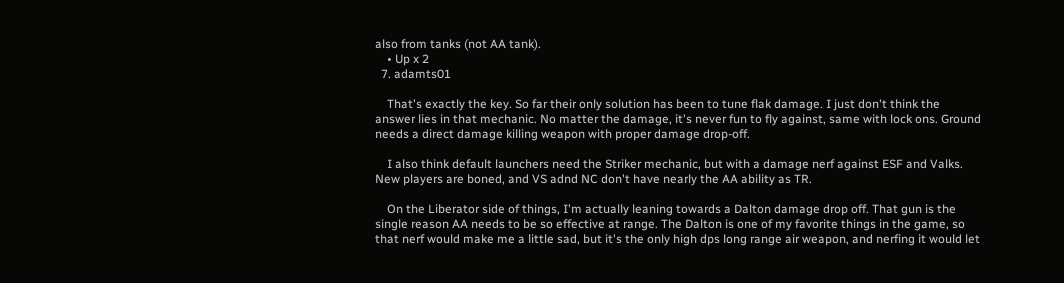also from tanks (not AA tank).
    • Up x 2
  7. adamts01

    That's exactly the key. So far their only solution has been to tune flak damage. I just don't think the answer lies in that mechanic. No matter the damage, it's never fun to fly against, same with lock ons. Ground needs a direct damage killing weapon with proper damage drop-off.

    I also think default launchers need the Striker mechanic, but with a damage nerf against ESF and Valks. New players are boned, and VS adnd NC don't have nearly the AA ability as TR.

    On the Liberator side of things, I'm actually leaning towards a Dalton damage drop off. That gun is the single reason AA needs to be so effective at range. The Dalton is one of my favorite things in the game, so that nerf would make me a little sad, but it's the only high dps long range air weapon, and nerfing it would let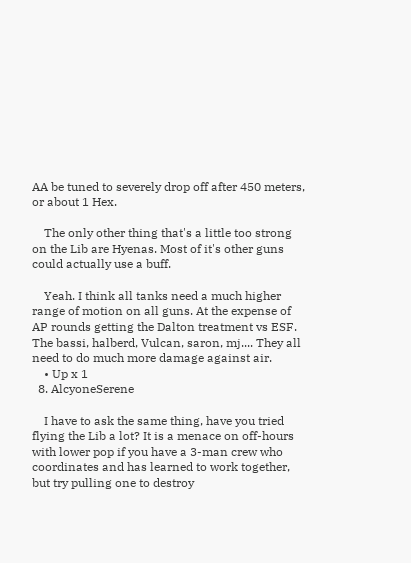AA be tuned to severely drop off after 450 meters, or about 1 Hex.

    The only other thing that's a little too strong on the Lib are Hyenas. Most of it's other guns could actually use a buff.

    Yeah. I think all tanks need a much higher range of motion on all guns. At the expense of AP rounds getting the Dalton treatment vs ESF. The bassi, halberd, Vulcan, saron, mj.... They all need to do much more damage against air.
    • Up x 1
  8. AlcyoneSerene

    I have to ask the same thing, have you tried flying the Lib a lot? It is a menace on off-hours with lower pop if you have a 3-man crew who coordinates and has learned to work together, but try pulling one to destroy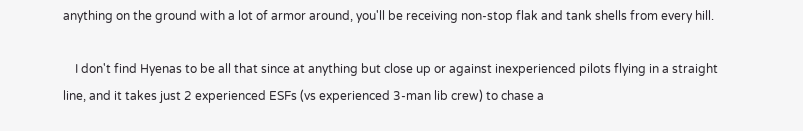anything on the ground with a lot of armor around, you'll be receiving non-stop flak and tank shells from every hill.

    I don't find Hyenas to be all that since at anything but close up or against inexperienced pilots flying in a straight line, and it takes just 2 experienced ESFs (vs experienced 3-man lib crew) to chase a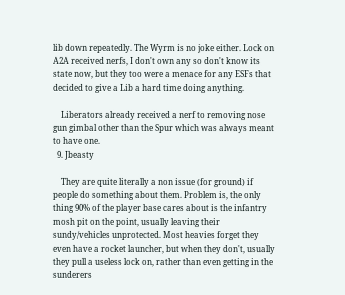lib down repeatedly. The Wyrm is no joke either. Lock on A2A received nerfs, I don't own any so don't know its state now, but they too were a menace for any ESFs that decided to give a Lib a hard time doing anything.

    Liberators already received a nerf to removing nose gun gimbal other than the Spur which was always meant to have one.
  9. Jbeasty

    They are quite literally a non issue (for ground) if people do something about them. Problem is, the only thing 90% of the player base cares about is the infantry mosh pit on the point, usually leaving their sundy/vehicles unprotected. Most heavies forget they even have a rocket launcher, but when they don't, usually they pull a useless lock on, rather than even getting in the sunderers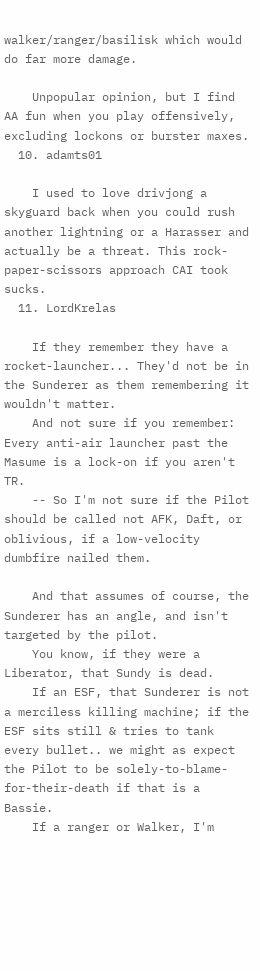walker/ranger/basilisk which would do far more damage.

    Unpopular opinion, but I find AA fun when you play offensively, excluding lockons or burster maxes.
  10. adamts01

    I used to love drivjong a skyguard back when you could rush another lightning or a Harasser and actually be a threat. This rock-paper-scissors approach CAI took sucks.
  11. LordKrelas

    If they remember they have a rocket-launcher... They'd not be in the Sunderer as them remembering it wouldn't matter.
    And not sure if you remember: Every anti-air launcher past the Masume is a lock-on if you aren't TR.
    -- So I'm not sure if the Pilot should be called not AFK, Daft, or oblivious, if a low-velocity dumbfire nailed them.

    And that assumes of course, the Sunderer has an angle, and isn't targeted by the pilot.
    You know, if they were a Liberator, that Sundy is dead.
    If an ESF, that Sunderer is not a merciless killing machine; if the ESF sits still & tries to tank every bullet.. we might as expect the Pilot to be solely-to-blame-for-their-death if that is a Bassie.
    If a ranger or Walker, I'm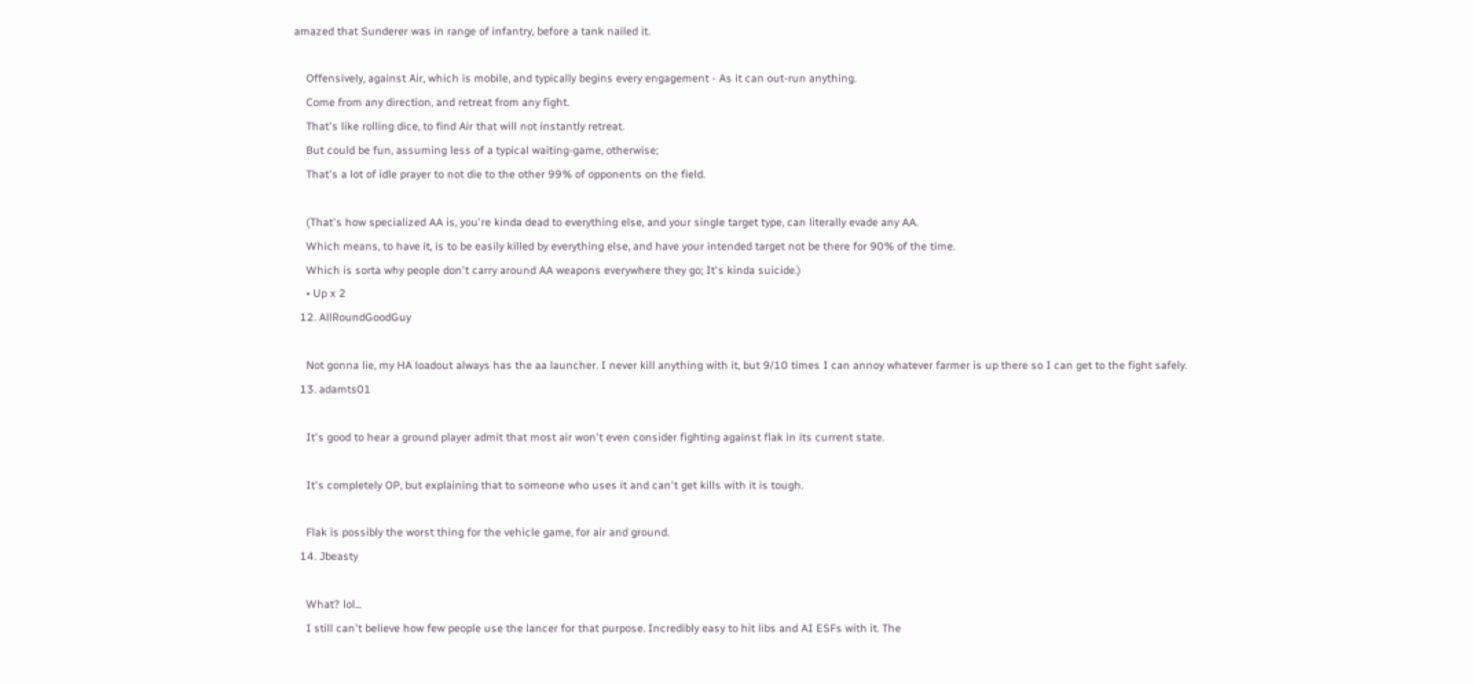amazed that Sunderer was in range of infantry, before a tank nailed it.

    Offensively, against Air, which is mobile, and typically begins every engagement - As it can out-run anything.
    Come from any direction, and retreat from any fight.
    That's like rolling dice, to find Air that will not instantly retreat.
    But could be fun, assuming less of a typical waiting-game, otherwise;
    That's a lot of idle prayer to not die to the other 99% of opponents on the field.

    (That's how specialized AA is, you're kinda dead to everything else, and your single target type, can literally evade any AA.
    Which means, to have it, is to be easily killed by everything else, and have your intended target not be there for 90% of the time.
    Which is sorta why people don't carry around AA weapons everywhere they go; It's kinda suicide.)
    • Up x 2
  12. AllRoundGoodGuy

    Not gonna lie, my HA loadout always has the aa launcher. I never kill anything with it, but 9/10 times I can annoy whatever farmer is up there so I can get to the fight safely.
  13. adamts01

    It's good to hear a ground player admit that most air won't even consider fighting against flak in its current state.

    It's completely OP, but explaining that to someone who uses it and can't get kills with it is tough.

    Flak is possibly the worst thing for the vehicle game, for air and ground.
  14. Jbeasty

    What? lol...
    I still can't believe how few people use the lancer for that purpose. Incredibly easy to hit libs and AI ESFs with it. The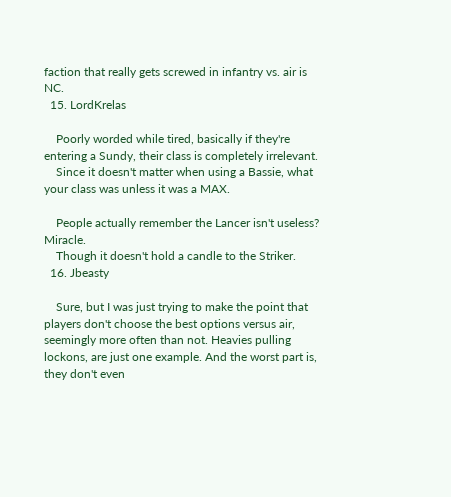faction that really gets screwed in infantry vs. air is NC.
  15. LordKrelas

    Poorly worded while tired, basically if they're entering a Sundy, their class is completely irrelevant.
    Since it doesn't matter when using a Bassie, what your class was unless it was a MAX.

    People actually remember the Lancer isn't useless? Miracle.
    Though it doesn't hold a candle to the Striker.
  16. Jbeasty

    Sure, but I was just trying to make the point that players don't choose the best options versus air, seemingly more often than not. Heavies pulling lockons, are just one example. And the worst part is, they don't even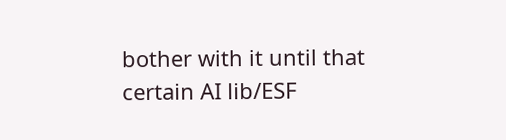bother with it until that certain AI lib/ESF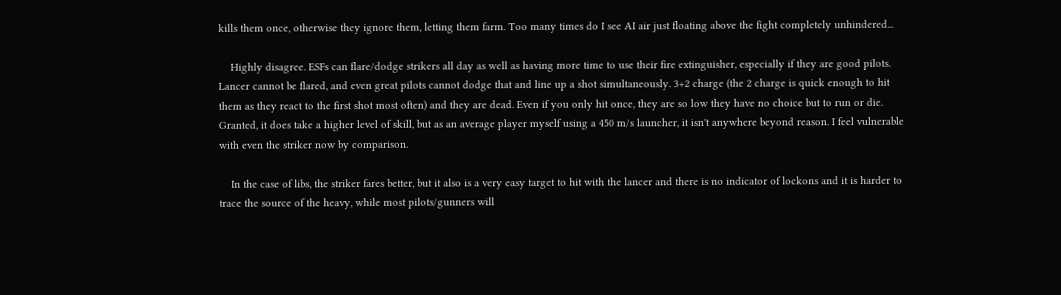kills them once, otherwise they ignore them, letting them farm. Too many times do I see AI air just floating above the fight completely unhindered...

    Highly disagree. ESFs can flare/dodge strikers all day as well as having more time to use their fire extinguisher, especially if they are good pilots. Lancer cannot be flared, and even great pilots cannot dodge that and line up a shot simultaneously. 3+2 charge (the 2 charge is quick enough to hit them as they react to the first shot most often) and they are dead. Even if you only hit once, they are so low they have no choice but to run or die. Granted, it does take a higher level of skill, but as an average player myself using a 450 m/s launcher, it isn't anywhere beyond reason. I feel vulnerable with even the striker now by comparison.

    In the case of libs, the striker fares better, but it also is a very easy target to hit with the lancer and there is no indicator of lockons and it is harder to trace the source of the heavy, while most pilots/gunners will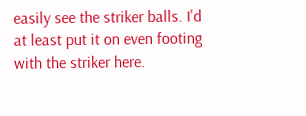easily see the striker balls. I'd at least put it on even footing with the striker here.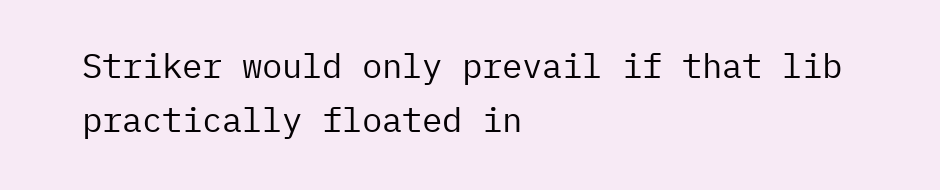Striker would only prevail if that lib practically floated in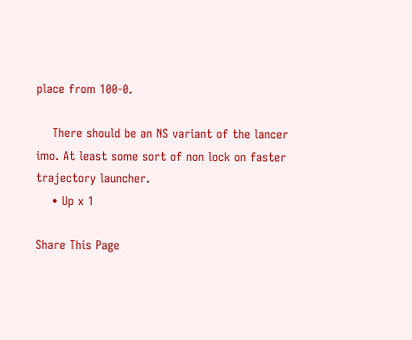place from 100-0.

    There should be an NS variant of the lancer imo. At least some sort of non lock on faster trajectory launcher.
    • Up x 1

Share This Page